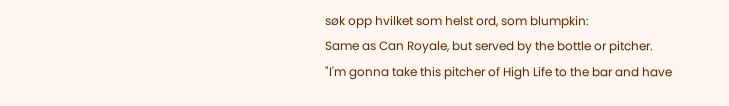søk opp hvilket som helst ord, som blumpkin:
Same as Can Royale, but served by the bottle or pitcher.
"I'm gonna take this pitcher of High Life to the bar and have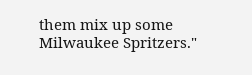them mix up some Milwaukee Spritzers."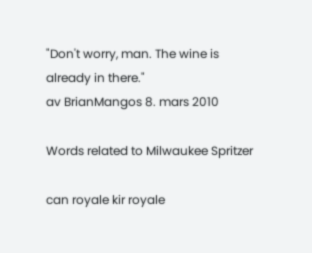"Don't worry, man. The wine is already in there."
av BrianMangos 8. mars 2010

Words related to Milwaukee Spritzer

can royale kir royale